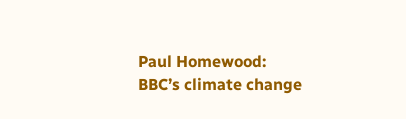Paul Homewood: BBC’s climate change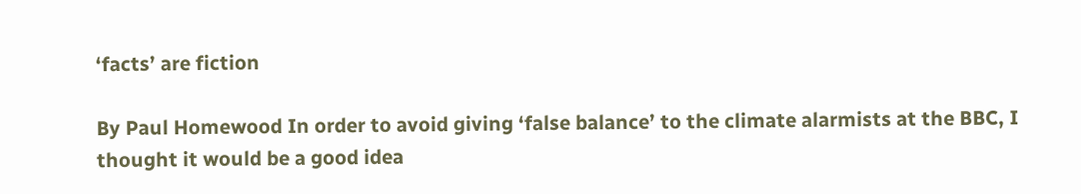‘facts’ are fiction

By Paul Homewood In order to avoid giving ‘false balance’ to the climate alarmists at the BBC, I thought it would be a good idea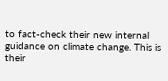to fact-check their new internal guidance on climate change. This is their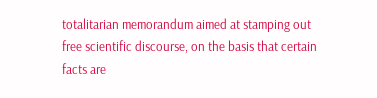totalitarian memorandum aimed at stamping out free scientific discourse, on the basis that certain facts are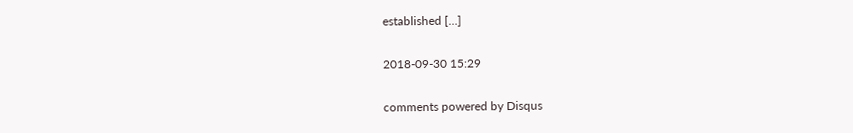established […]

2018-09-30 15:29

comments powered by Disqus